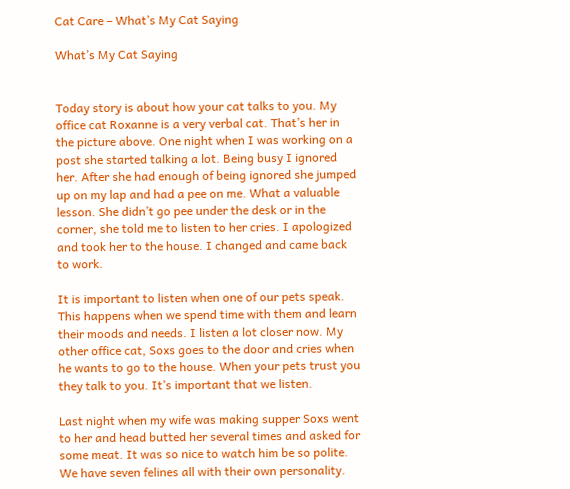Cat Care – What’s My Cat Saying

What’s My Cat Saying


Today story is about how your cat talks to you. My office cat Roxanne is a very verbal cat. That’s her in the picture above. One night when I was working on a post she started talking a lot. Being busy I ignored her. After she had enough of being ignored she jumped up on my lap and had a pee on me. What a valuable lesson. She didn’t go pee under the desk or in the corner, she told me to listen to her cries. I apologized and took her to the house. I changed and came back to work.

It is important to listen when one of our pets speak. This happens when we spend time with them and learn their moods and needs. I listen a lot closer now. My other office cat, Soxs goes to the door and cries when he wants to go to the house. When your pets trust you they talk to you. It’s important that we listen.

Last night when my wife was making supper Soxs went to her and head butted her several times and asked for some meat. It was so nice to watch him be so polite. We have seven felines all with their own personality.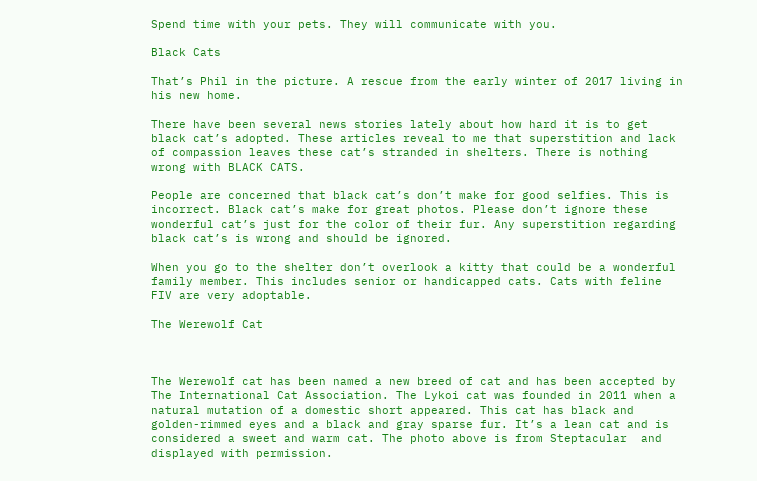Spend time with your pets. They will communicate with you.

Black Cats

That’s Phil in the picture. A rescue from the early winter of 2017 living in his new home.

There have been several news stories lately about how hard it is to get black cat’s adopted. These articles reveal to me that superstition and lack of compassion leaves these cat’s stranded in shelters. There is nothing wrong with BLACK CATS.

People are concerned that black cat’s don’t make for good selfies. This is incorrect. Black cat’s make for great photos. Please don’t ignore these wonderful cat’s just for the color of their fur. Any superstition regarding black cat’s is wrong and should be ignored.

When you go to the shelter don’t overlook a kitty that could be a wonderful family member. This includes senior or handicapped cats. Cats with feline FIV are very adoptable.

The Werewolf Cat



The Werewolf cat has been named a new breed of cat and has been accepted by The International Cat Association. The Lykoi cat was founded in 2011 when a natural mutation of a domestic short appeared. This cat has black and golden-rimmed eyes and a black and gray sparse fur. It’s a lean cat and is considered a sweet and warm cat. The photo above is from Steptacular  and displayed with permission.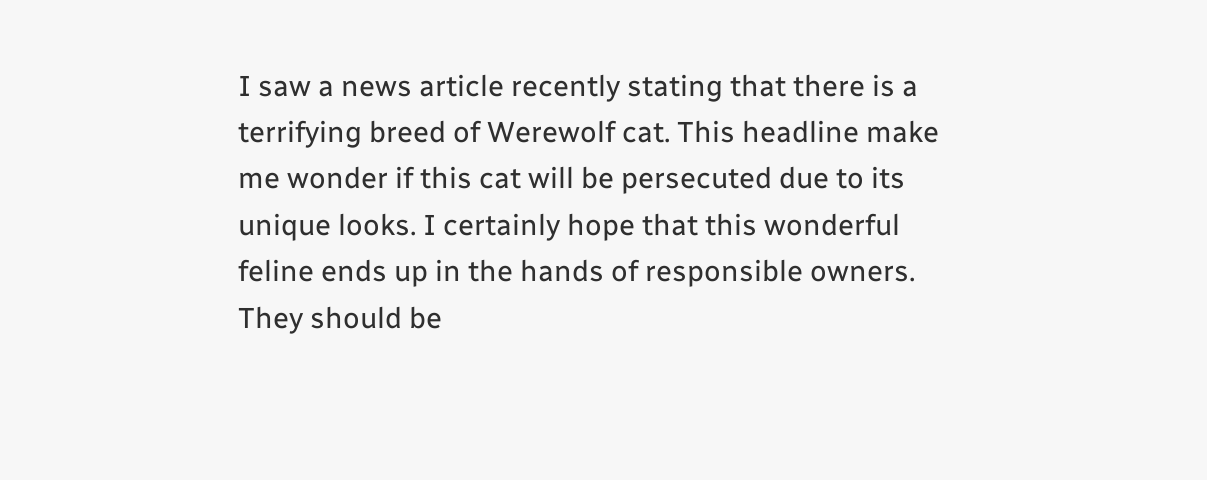I saw a news article recently stating that there is a terrifying breed of Werewolf cat. This headline make me wonder if this cat will be persecuted due to its unique looks. I certainly hope that this wonderful feline ends up in the hands of responsible owners. They should be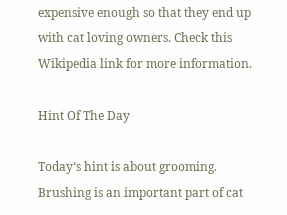expensive enough so that they end up with cat loving owners. Check this Wikipedia link for more information.

Hint Of The Day

Today’s hint is about grooming. Brushing is an important part of cat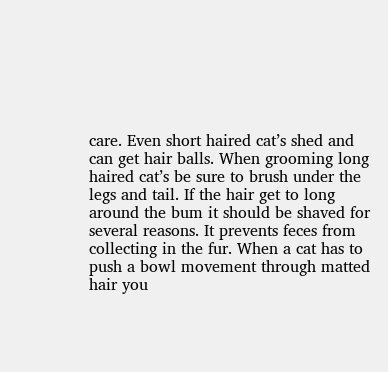care. Even short haired cat’s shed and can get hair balls. When grooming long haired cat’s be sure to brush under the legs and tail. If the hair get to long around the bum it should be shaved for several reasons. It prevents feces from collecting in the fur. When a cat has to push a bowl movement through matted hair you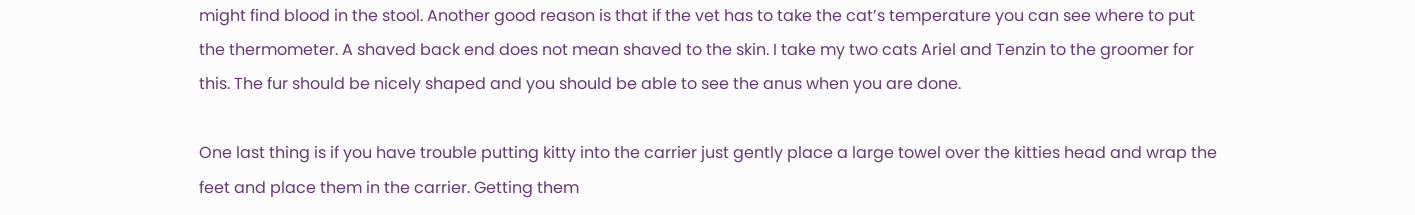might find blood in the stool. Another good reason is that if the vet has to take the cat’s temperature you can see where to put the thermometer. A shaved back end does not mean shaved to the skin. I take my two cats Ariel and Tenzin to the groomer for this. The fur should be nicely shaped and you should be able to see the anus when you are done.

One last thing is if you have trouble putting kitty into the carrier just gently place a large towel over the kitties head and wrap the feet and place them in the carrier. Getting them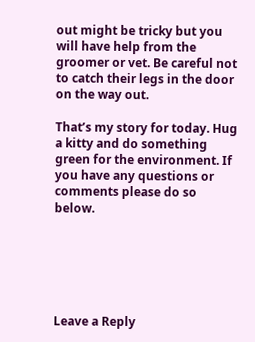out might be tricky but you will have help from the groomer or vet. Be careful not to catch their legs in the door on the way out.

That’s my story for today. Hug a kitty and do something green for the environment. If you have any questions or comments please do so below.






Leave a Reply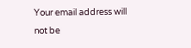Your email address will not be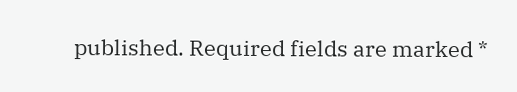published. Required fields are marked *